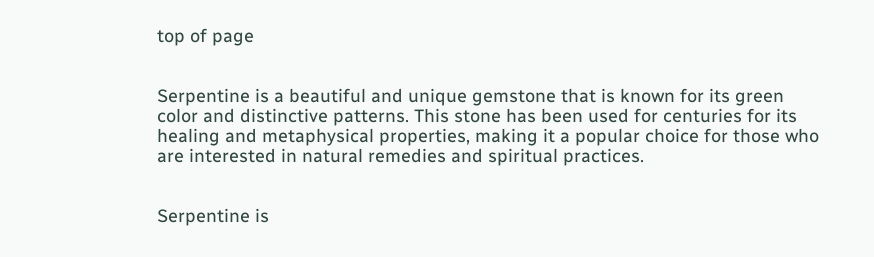top of page


Serpentine is a beautiful and unique gemstone that is known for its green color and distinctive patterns. This stone has been used for centuries for its healing and metaphysical properties, making it a popular choice for those who are interested in natural remedies and spiritual practices.


Serpentine is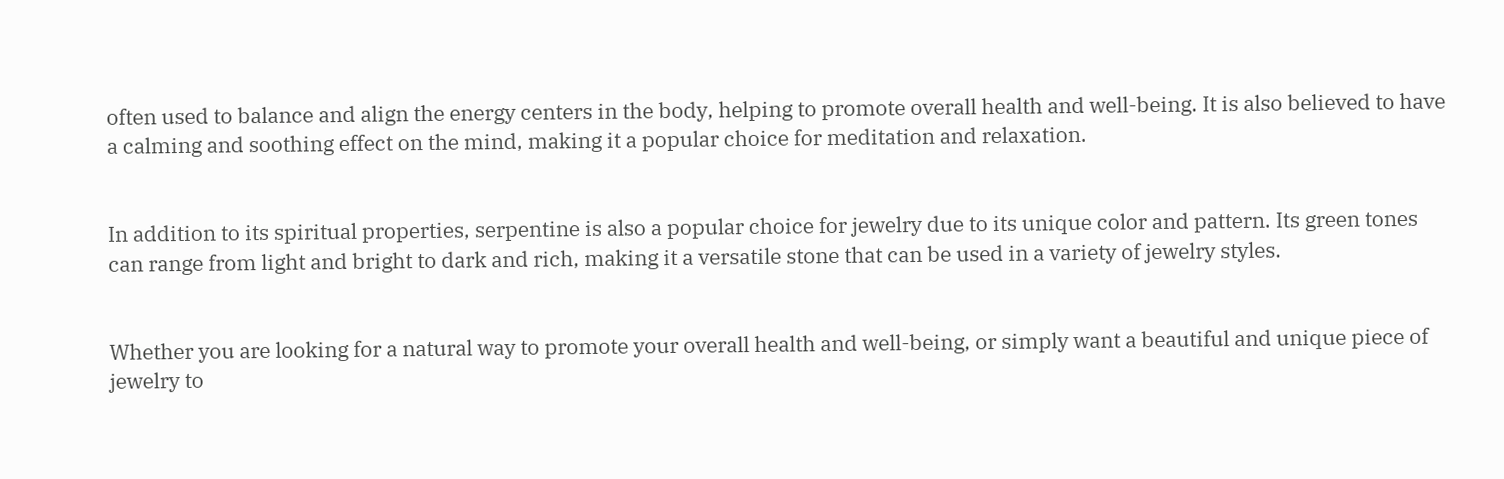often used to balance and align the energy centers in the body, helping to promote overall health and well-being. It is also believed to have a calming and soothing effect on the mind, making it a popular choice for meditation and relaxation.


In addition to its spiritual properties, serpentine is also a popular choice for jewelry due to its unique color and pattern. Its green tones can range from light and bright to dark and rich, making it a versatile stone that can be used in a variety of jewelry styles.


Whether you are looking for a natural way to promote your overall health and well-being, or simply want a beautiful and unique piece of jewelry to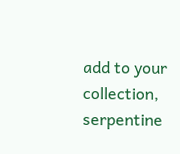add to your collection, serpentine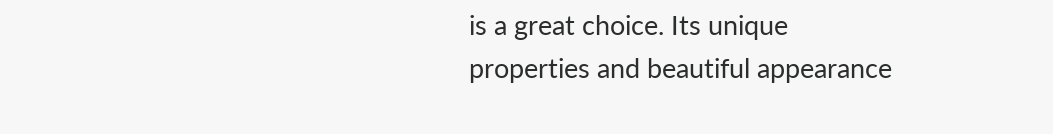is a great choice. Its unique properties and beautiful appearance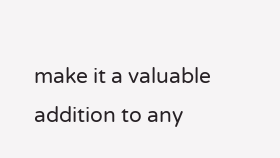make it a valuable addition to any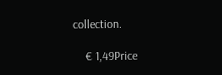collection.

    € 1,49Price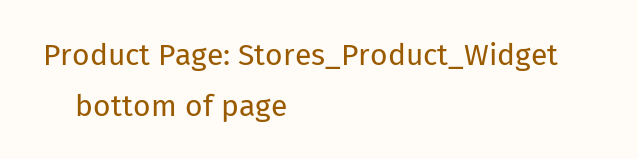Product Page: Stores_Product_Widget
    bottom of page